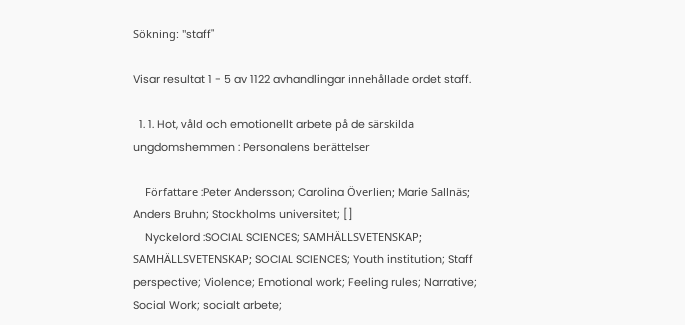Sökning: "staff"

Visar resultat 1 - 5 av 1122 avhandlingar innehållade ordet staff.

  1. 1. Hot, våld och emotionellt arbete på de särskilda ungdomshemmen : Personalens berättelser

    Författare :Peter Andersson; Carolina Överlien; Marie Sallnäs; Anders Bruhn; Stockholms universitet; []
    Nyckelord :SOCIAL SCIENCES; SAMHÄLLSVETENSKAP; SAMHÄLLSVETENSKAP; SOCIAL SCIENCES; Youth institution; Staff perspective; Violence; Emotional work; Feeling rules; Narrative; Social Work; socialt arbete;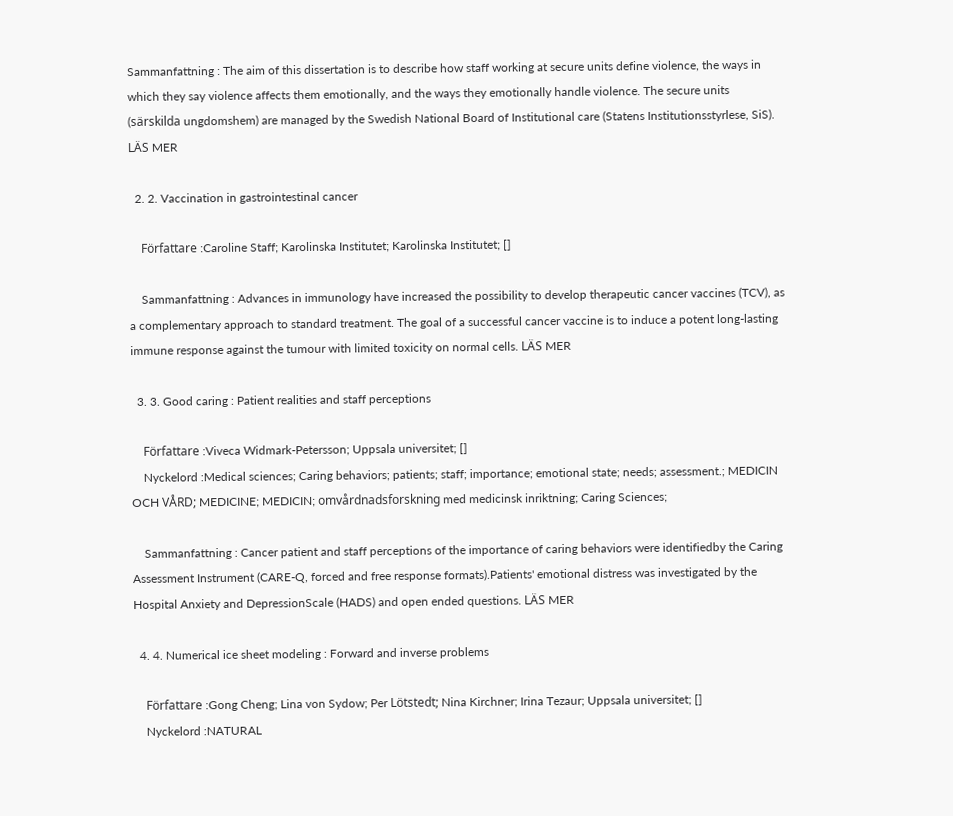Sammanfattning : The aim of this dissertation is to describe how staff working at secure units define violence, the ways in which they say violence affects them emotionally, and the ways they emotionally handle violence. The secure units (särskilda ungdomshem) are managed by the Swedish National Board of Institutional care (Statens Institutionsstyrlese, SiS). LÄS MER

  2. 2. Vaccination in gastrointestinal cancer

    Författare :Caroline Staff; Karolinska Institutet; Karolinska Institutet; []

    Sammanfattning : Advances in immunology have increased the possibility to develop therapeutic cancer vaccines (TCV), as a complementary approach to standard treatment. The goal of a successful cancer vaccine is to induce a potent long-lasting immune response against the tumour with limited toxicity on normal cells. LÄS MER

  3. 3. Good caring : Patient realities and staff perceptions

    Författare :Viveca Widmark-Petersson; Uppsala universitet; []
    Nyckelord :Medical sciences; Caring behaviors; patients; staff; importance; emotional state; needs; assessment.; MEDICIN OCH VÅRD; MEDICINE; MEDICIN; omvårdnadsforskning med medicinsk inriktning; Caring Sciences;

    Sammanfattning : Cancer patient and staff perceptions of the importance of caring behaviors were identifiedby the Caring Assessment Instrument (CARE-Q, forced and free response formats).Patients' emotional distress was investigated by the Hospital Anxiety and DepressionScale (HADS) and open ended questions. LÄS MER

  4. 4. Numerical ice sheet modeling : Forward and inverse problems

    Författare :Gong Cheng; Lina von Sydow; Per Lötstedt; Nina Kirchner; Irina Tezaur; Uppsala universitet; []
    Nyckelord :NATURAL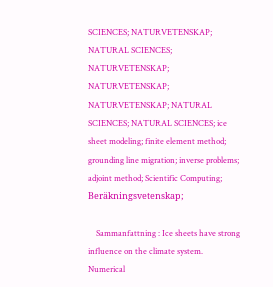SCIENCES; NATURVETENSKAP; NATURAL SCIENCES; NATURVETENSKAP; NATURVETENSKAP; NATURVETENSKAP; NATURAL SCIENCES; NATURAL SCIENCES; ice sheet modeling; finite element method; grounding line migration; inverse problems; adjoint method; Scientific Computing; Beräkningsvetenskap;

    Sammanfattning : Ice sheets have strong influence on the climate system. Numerical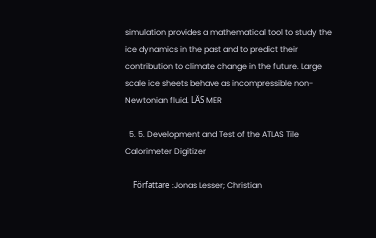simulation provides a mathematical tool to study the ice dynamics in the past and to predict their contribution to climate change in the future. Large scale ice sheets behave as incompressible non-Newtonian fluid. LÄS MER

  5. 5. Development and Test of the ATLAS Tile Calorimeter Digitizer

    Författare :Jonas Lesser; Christian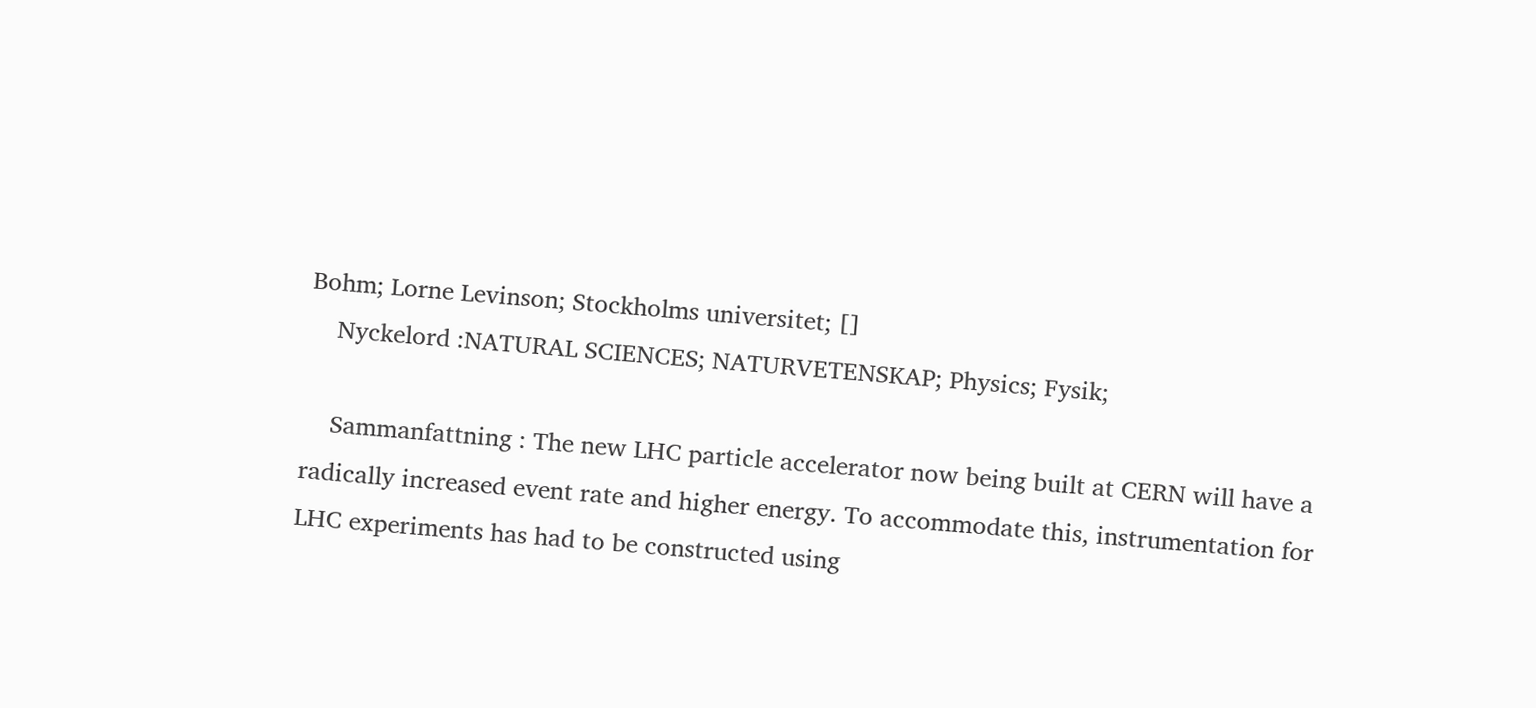Bohm; Lorne Levinson; Stockholms universitet; []
    Nyckelord :NATURAL SCIENCES; NATURVETENSKAP; Physics; Fysik;

    Sammanfattning : The new LHC particle accelerator now being built at CERN will have a radically increased event rate and higher energy. To accommodate this, instrumentation for LHC experiments has had to be constructed using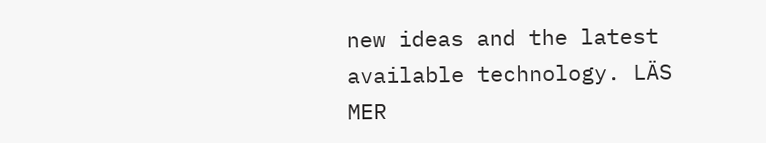new ideas and the latest available technology. LÄS MER